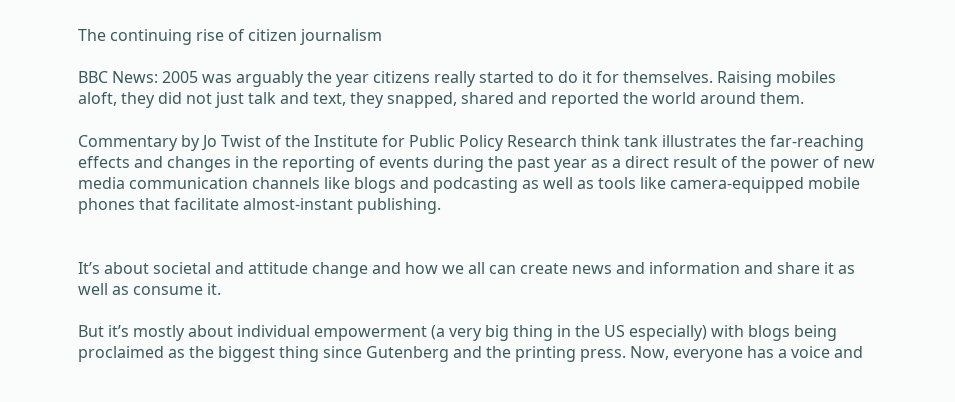The continuing rise of citizen journalism

BBC News: 2005 was arguably the year citizens really started to do it for themselves. Raising mobiles aloft, they did not just talk and text, they snapped, shared and reported the world around them.

Commentary by Jo Twist of the Institute for Public Policy Research think tank illustrates the far-reaching effects and changes in the reporting of events during the past year as a direct result of the power of new media communication channels like blogs and podcasting as well as tools like camera-equipped mobile phones that facilitate almost-instant publishing.


It’s about societal and attitude change and how we all can create news and information and share it as well as consume it.

But it’s mostly about individual empowerment (a very big thing in the US especially) with blogs being proclaimed as the biggest thing since Gutenberg and the printing press. Now, everyone has a voice and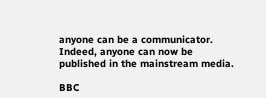anyone can be a communicator. Indeed, anyone can now be published in the mainstream media.

BBC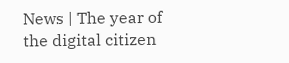News | The year of the digital citizen